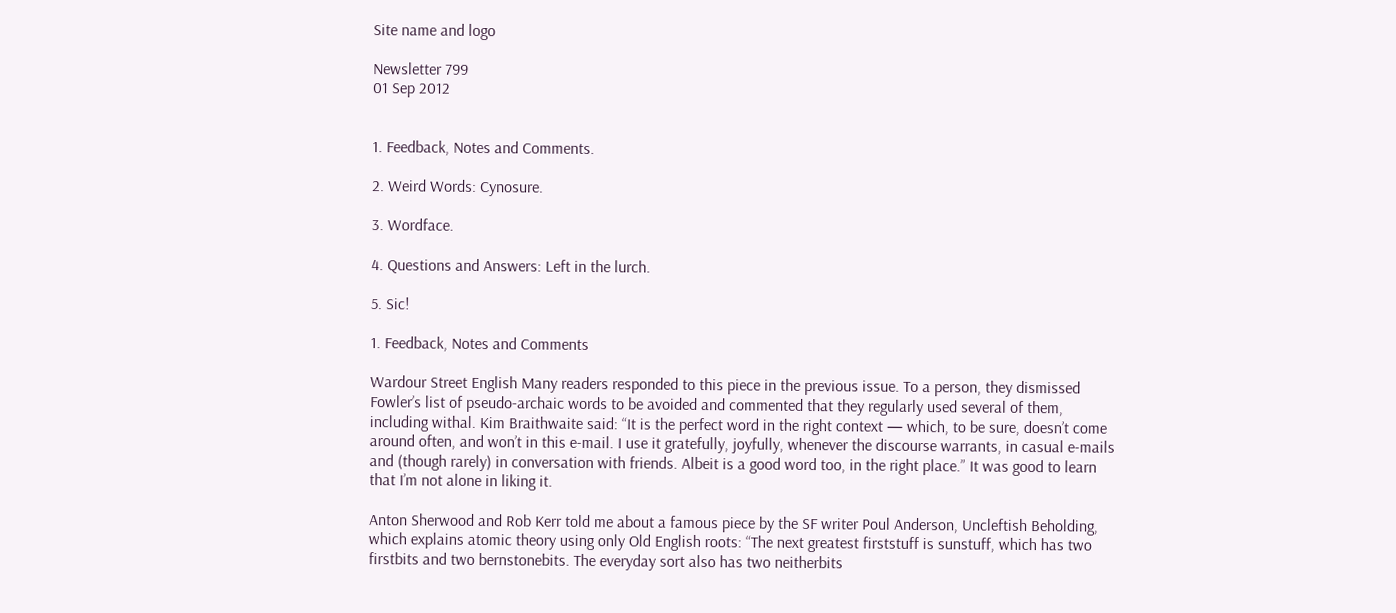Site name and logo

Newsletter 799
01 Sep 2012


1. Feedback, Notes and Comments.

2. Weird Words: Cynosure.

3. Wordface.

4. Questions and Answers: Left in the lurch.

5. Sic!

1. Feedback, Notes and Comments

Wardour Street English Many readers responded to this piece in the previous issue. To a person, they dismissed Fowler’s list of pseudo-archaic words to be avoided and commented that they regularly used several of them, including withal. Kim Braithwaite said: “It is the perfect word in the right context — which, to be sure, doesn’t come around often, and won’t in this e-mail. I use it gratefully, joyfully, whenever the discourse warrants, in casual e-mails and (though rarely) in conversation with friends. Albeit is a good word too, in the right place.” It was good to learn that I’m not alone in liking it.

Anton Sherwood and Rob Kerr told me about a famous piece by the SF writer Poul Anderson, Uncleftish Beholding, which explains atomic theory using only Old English roots: “The next greatest firststuff is sunstuff, which has two firstbits and two bernstonebits. The everyday sort also has two neitherbits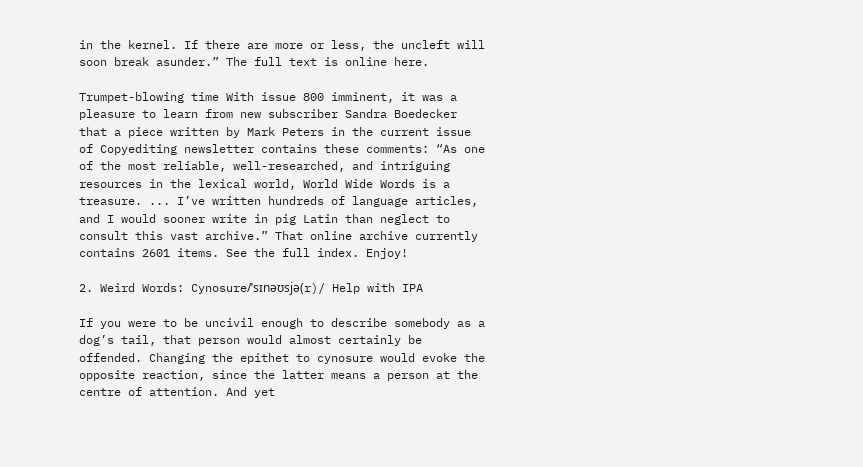in the kernel. If there are more or less, the uncleft will soon break asunder.” The full text is online here.

Trumpet-blowing time With issue 800 imminent, it was a pleasure to learn from new subscriber Sandra Boedecker that a piece written by Mark Peters in the current issue of Copyediting newsletter contains these comments: “As one of the most reliable, well-researched, and intriguing resources in the lexical world, World Wide Words is a treasure. ... I’ve written hundreds of language articles, and I would sooner write in pig Latin than neglect to consult this vast archive.” That online archive currently contains 2601 items. See the full index. Enjoy!

2. Weird Words: Cynosure/ˈsɪnəʊsjə(r)/ Help with IPA

If you were to be uncivil enough to describe somebody as a dog’s tail, that person would almost certainly be offended. Changing the epithet to cynosure would evoke the opposite reaction, since the latter means a person at the centre of attention. And yet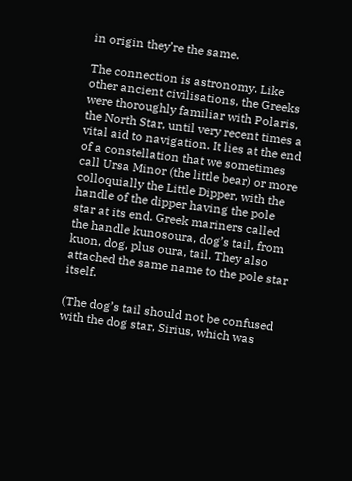in origin they’re the same.

The connection is astronomy. Like other ancient civilisations, the Greeks were thoroughly familiar with Polaris, the North Star, until very recent times a vital aid to navigation. It lies at the end of a constellation that we sometimes call Ursa Minor (the little bear) or more colloquially the Little Dipper, with the handle of the dipper having the pole star at its end. Greek mariners called the handle kunosoura, dog’s tail, from kuon, dog, plus oura, tail. They also attached the same name to the pole star itself.

(The dog’s tail should not be confused with the dog star, Sirius, which was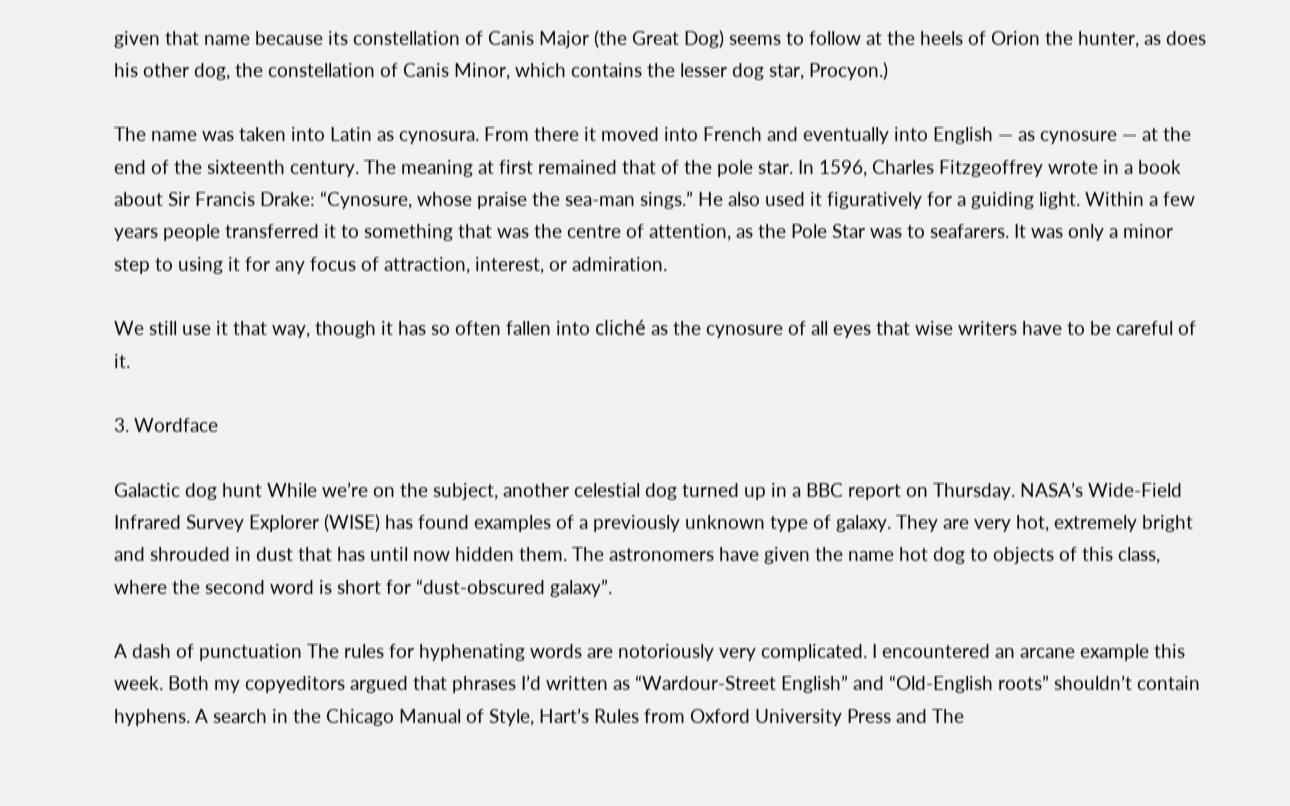given that name because its constellation of Canis Major (the Great Dog) seems to follow at the heels of Orion the hunter, as does his other dog, the constellation of Canis Minor, which contains the lesser dog star, Procyon.)

The name was taken into Latin as cynosura. From there it moved into French and eventually into English — as cynosure — at the end of the sixteenth century. The meaning at first remained that of the pole star. In 1596, Charles Fitzgeoffrey wrote in a book about Sir Francis Drake: “Cynosure, whose praise the sea-man sings.” He also used it figuratively for a guiding light. Within a few years people transferred it to something that was the centre of attention, as the Pole Star was to seafarers. It was only a minor step to using it for any focus of attraction, interest, or admiration.

We still use it that way, though it has so often fallen into cliché as the cynosure of all eyes that wise writers have to be careful of it.

3. Wordface

Galactic dog hunt While we’re on the subject, another celestial dog turned up in a BBC report on Thursday. NASA’s Wide-Field Infrared Survey Explorer (WISE) has found examples of a previously unknown type of galaxy. They are very hot, extremely bright and shrouded in dust that has until now hidden them. The astronomers have given the name hot dog to objects of this class, where the second word is short for “dust-obscured galaxy”.

A dash of punctuation The rules for hyphenating words are notoriously very complicated. I encountered an arcane example this week. Both my copyeditors argued that phrases I’d written as “Wardour-Street English” and “Old-English roots” shouldn’t contain hyphens. A search in the Chicago Manual of Style, Hart’s Rules from Oxford University Press and The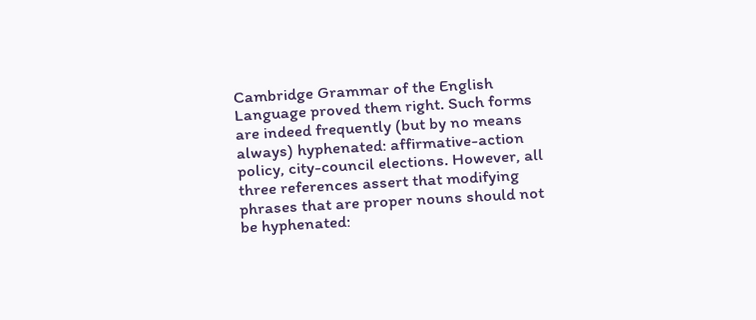Cambridge Grammar of the English Language proved them right. Such forms are indeed frequently (but by no means always) hyphenated: affirmative-action policy, city-council elections. However, all three references assert that modifying phrases that are proper nouns should not be hyphenated: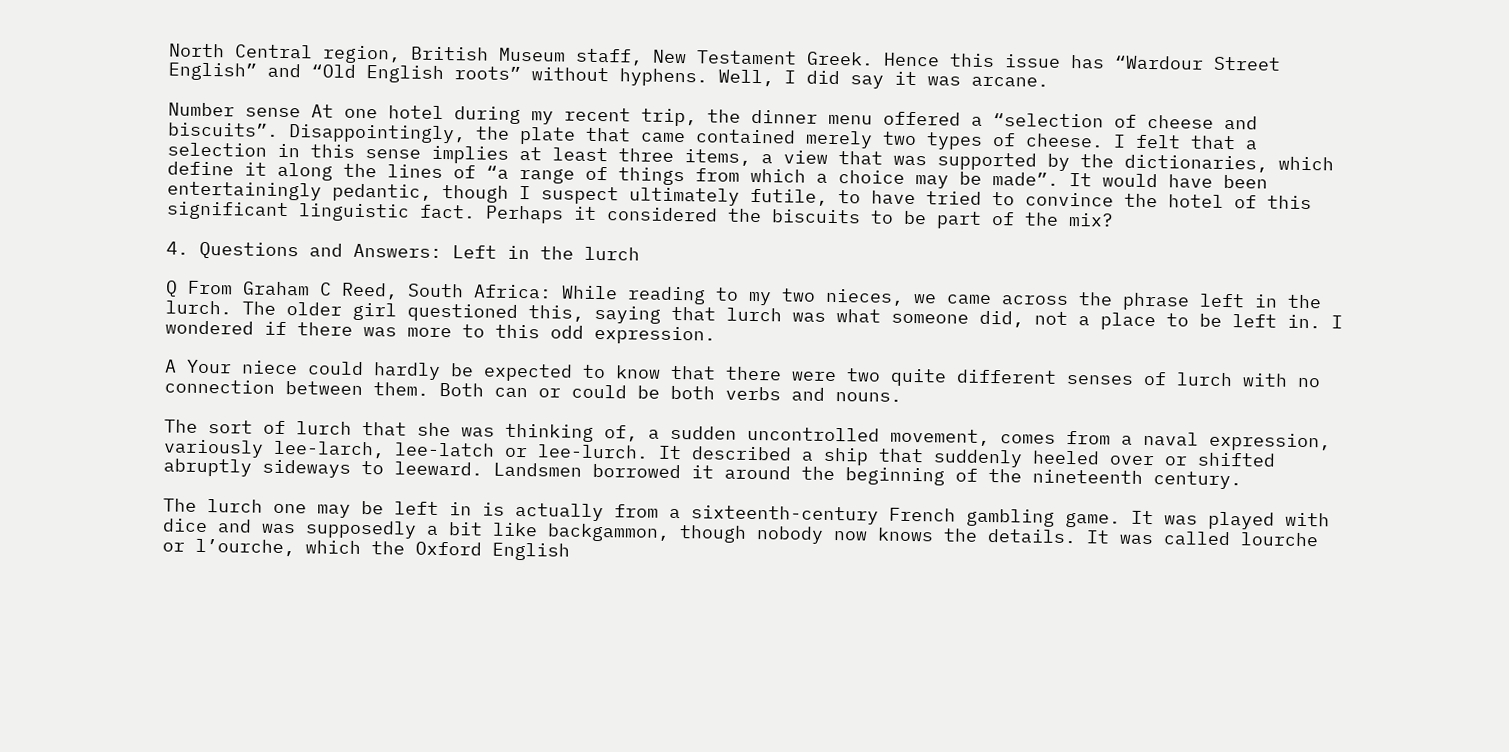North Central region, British Museum staff, New Testament Greek. Hence this issue has “Wardour Street English” and “Old English roots” without hyphens. Well, I did say it was arcane.

Number sense At one hotel during my recent trip, the dinner menu offered a “selection of cheese and biscuits”. Disappointingly, the plate that came contained merely two types of cheese. I felt that a selection in this sense implies at least three items, a view that was supported by the dictionaries, which define it along the lines of “a range of things from which a choice may be made”. It would have been entertainingly pedantic, though I suspect ultimately futile, to have tried to convince the hotel of this significant linguistic fact. Perhaps it considered the biscuits to be part of the mix?

4. Questions and Answers: Left in the lurch

Q From Graham C Reed, South Africa: While reading to my two nieces, we came across the phrase left in the lurch. The older girl questioned this, saying that lurch was what someone did, not a place to be left in. I wondered if there was more to this odd expression.

A Your niece could hardly be expected to know that there were two quite different senses of lurch with no connection between them. Both can or could be both verbs and nouns.

The sort of lurch that she was thinking of, a sudden uncontrolled movement, comes from a naval expression, variously lee-larch, lee-latch or lee-lurch. It described a ship that suddenly heeled over or shifted abruptly sideways to leeward. Landsmen borrowed it around the beginning of the nineteenth century.

The lurch one may be left in is actually from a sixteenth-century French gambling game. It was played with dice and was supposedly a bit like backgammon, though nobody now knows the details. It was called lourche or l’ourche, which the Oxford English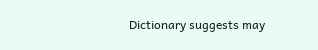Dictionary suggests may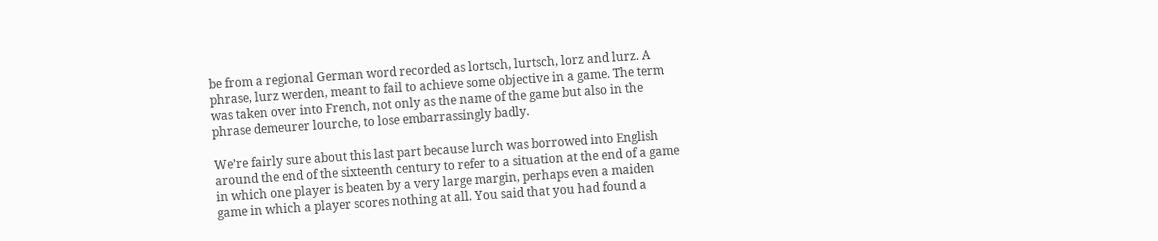be from a regional German word recorded as lortsch, lurtsch, lorz and lurz. A phrase, lurz werden, meant to fail to achieve some objective in a game. The term was taken over into French, not only as the name of the game but also in the phrase demeurer lourche, to lose embarrassingly badly.

We’re fairly sure about this last part because lurch was borrowed into English around the end of the sixteenth century to refer to a situation at the end of a game in which one player is beaten by a very large margin, perhaps even a maiden game in which a player scores nothing at all. You said that you had found a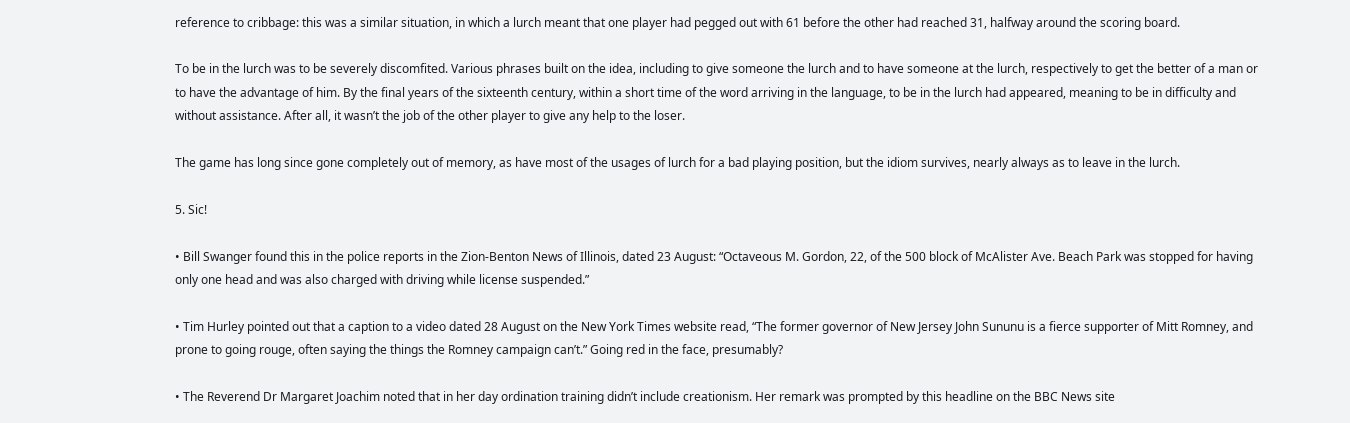reference to cribbage: this was a similar situation, in which a lurch meant that one player had pegged out with 61 before the other had reached 31, halfway around the scoring board.

To be in the lurch was to be severely discomfited. Various phrases built on the idea, including to give someone the lurch and to have someone at the lurch, respectively to get the better of a man or to have the advantage of him. By the final years of the sixteenth century, within a short time of the word arriving in the language, to be in the lurch had appeared, meaning to be in difficulty and without assistance. After all, it wasn’t the job of the other player to give any help to the loser.

The game has long since gone completely out of memory, as have most of the usages of lurch for a bad playing position, but the idiom survives, nearly always as to leave in the lurch.

5. Sic!

• Bill Swanger found this in the police reports in the Zion-Benton News of Illinois, dated 23 August: “Octaveous M. Gordon, 22, of the 500 block of McAlister Ave. Beach Park was stopped for having only one head and was also charged with driving while license suspended.”

• Tim Hurley pointed out that a caption to a video dated 28 August on the New York Times website read, “The former governor of New Jersey John Sununu is a fierce supporter of Mitt Romney, and prone to going rouge, often saying the things the Romney campaign can’t.” Going red in the face, presumably?

• The Reverend Dr Margaret Joachim noted that in her day ordination training didn’t include creationism. Her remark was prompted by this headline on the BBC News site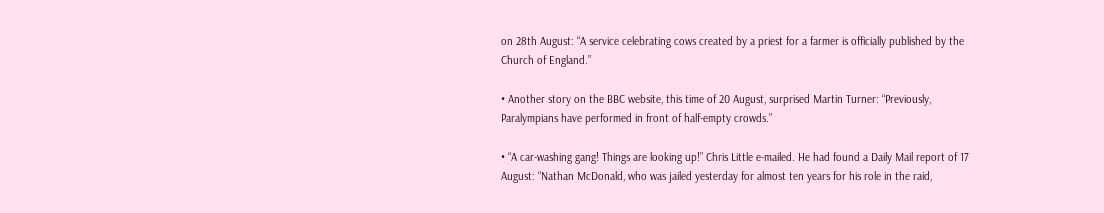on 28th August: “A service celebrating cows created by a priest for a farmer is officially published by the Church of England.”

• Another story on the BBC website, this time of 20 August, surprised Martin Turner: “Previously, Paralympians have performed in front of half-empty crowds.”

• “A car-washing gang! Things are looking up!” Chris Little e-mailed. He had found a Daily Mail report of 17 August: “Nathan McDonald, who was jailed yesterday for almost ten years for his role in the raid,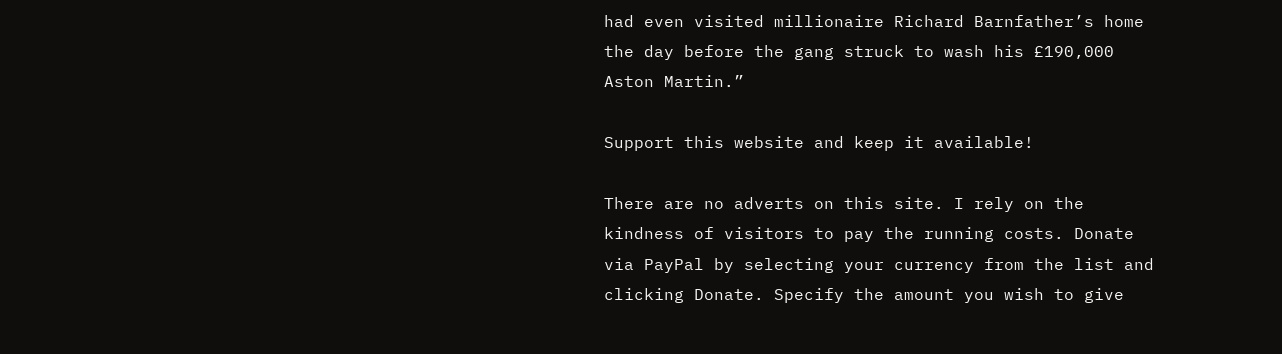had even visited millionaire Richard Barnfather’s home the day before the gang struck to wash his £190,000 Aston Martin.”

Support this website and keep it available!

There are no adverts on this site. I rely on the kindness of visitors to pay the running costs. Donate via PayPal by selecting your currency from the list and clicking Donate. Specify the amount you wish to give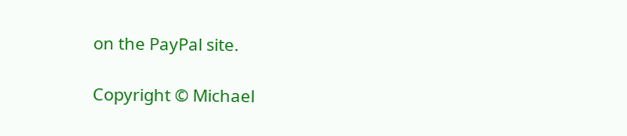on the PayPal site.

Copyright © Michael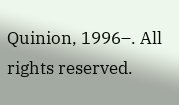Quinion, 1996–. All rights reserved.